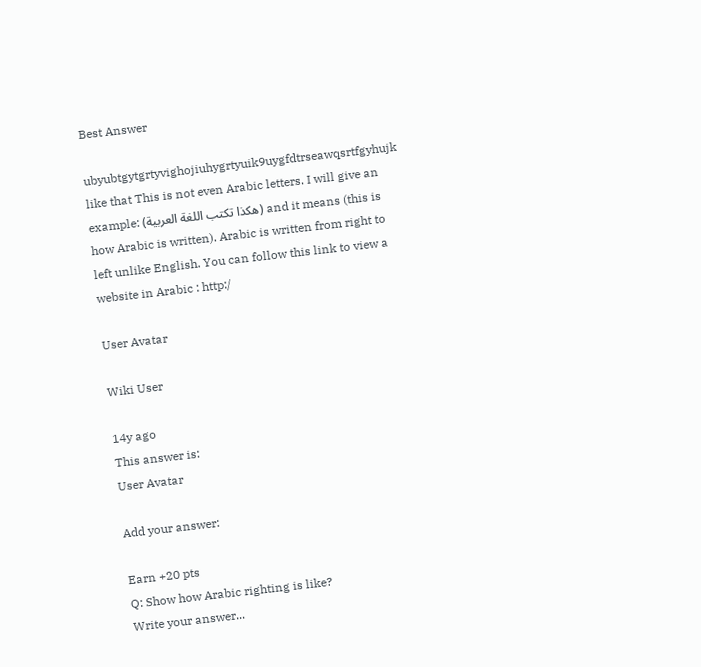Best Answer

ubyubtgytgrtyvighojiuhygrtyuik9uygfdtrseawqsrtfgyhujk like that This is not even Arabic letters. I will give an example: (هكذا تكتب اللغة العربية) and it means (this is how Arabic is written). Arabic is written from right to left unlike English. You can follow this link to view a website in Arabic : http:/

User Avatar

Wiki User

14y ago
This answer is:
User Avatar

Add your answer:

Earn +20 pts
Q: Show how Arabic righting is like?
Write your answer...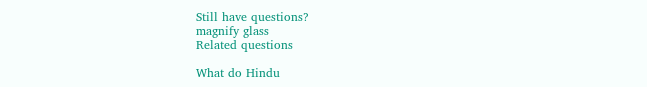Still have questions?
magnify glass
Related questions

What do Hindu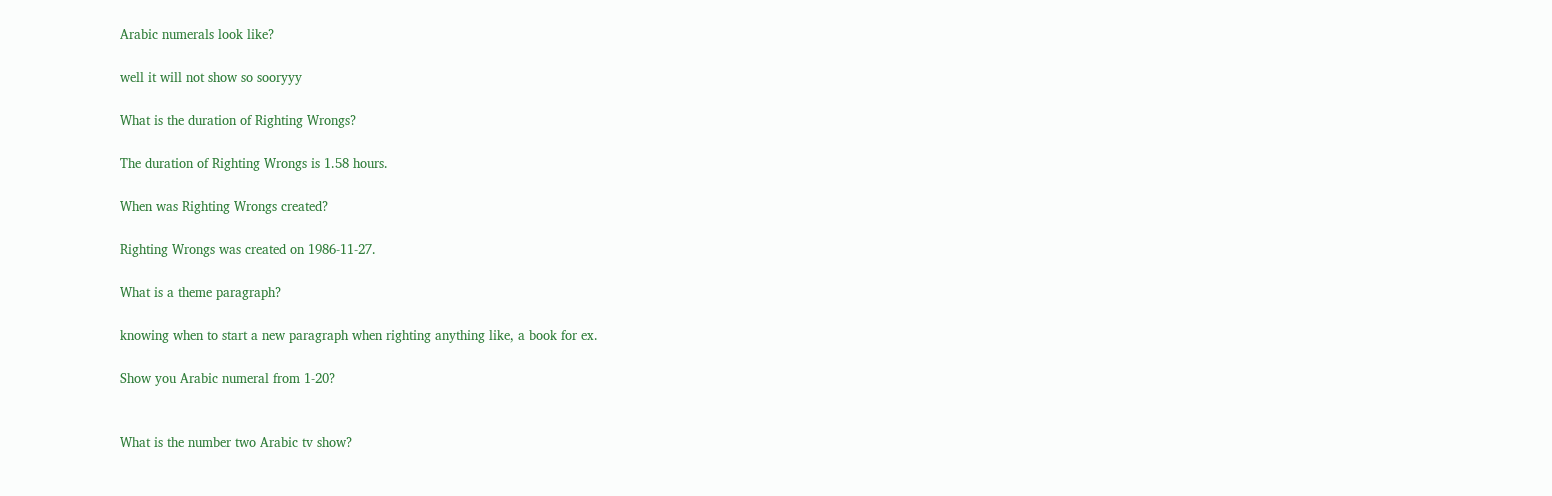Arabic numerals look like?

well it will not show so sooryyy

What is the duration of Righting Wrongs?

The duration of Righting Wrongs is 1.58 hours.

When was Righting Wrongs created?

Righting Wrongs was created on 1986-11-27.

What is a theme paragraph?

knowing when to start a new paragraph when righting anything like, a book for ex.

Show you Arabic numeral from 1-20?


What is the number two Arabic tv show?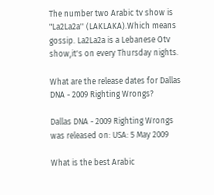The number two Arabic tv show is "La2La2a'' (LAKLAKA).Which means gossip. La2La2a is a Lebanese Otv show,it's on every Thursday nights.

What are the release dates for Dallas DNA - 2009 Righting Wrongs?

Dallas DNA - 2009 Righting Wrongs was released on: USA: 5 May 2009

What is the best Arabic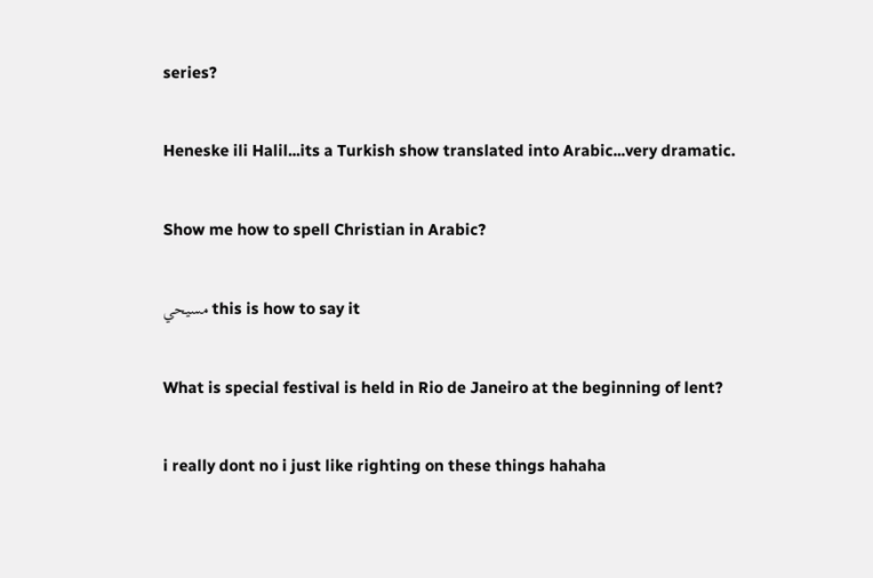series?

Heneske ili Halil...its a Turkish show translated into Arabic...very dramatic.

Show me how to spell Christian in Arabic?

مسيحي this is how to say it

What is special festival is held in Rio de Janeiro at the beginning of lent?

i really dont no i just like righting on these things hahaha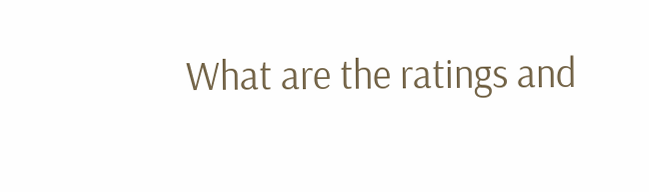What are the ratings and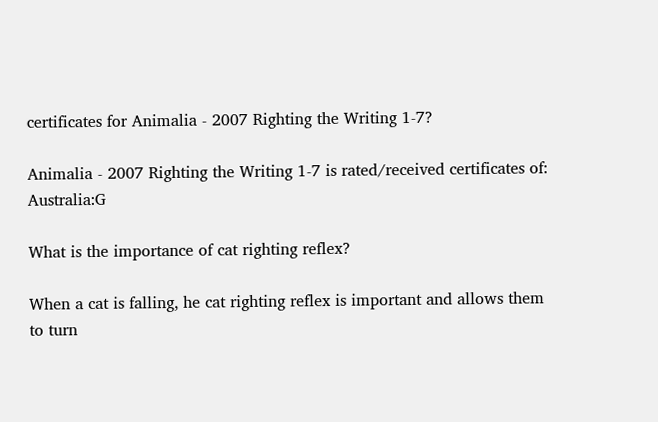certificates for Animalia - 2007 Righting the Writing 1-7?

Animalia - 2007 Righting the Writing 1-7 is rated/received certificates of: Australia:G

What is the importance of cat righting reflex?

When a cat is falling, he cat righting reflex is important and allows them to turn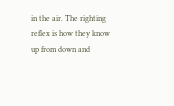in the air. The righting reflex is how they know up from down and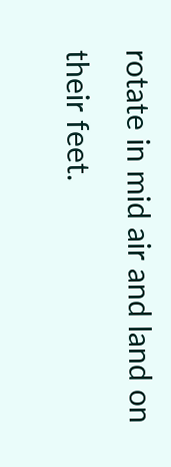rotate in mid air and land on their feet.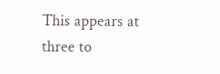This appears at three to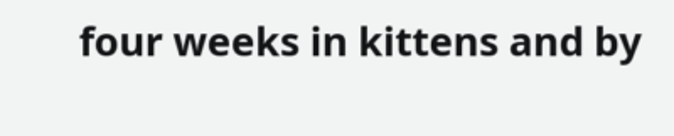four weeks in kittens and by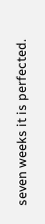seven weeks it is perfected.